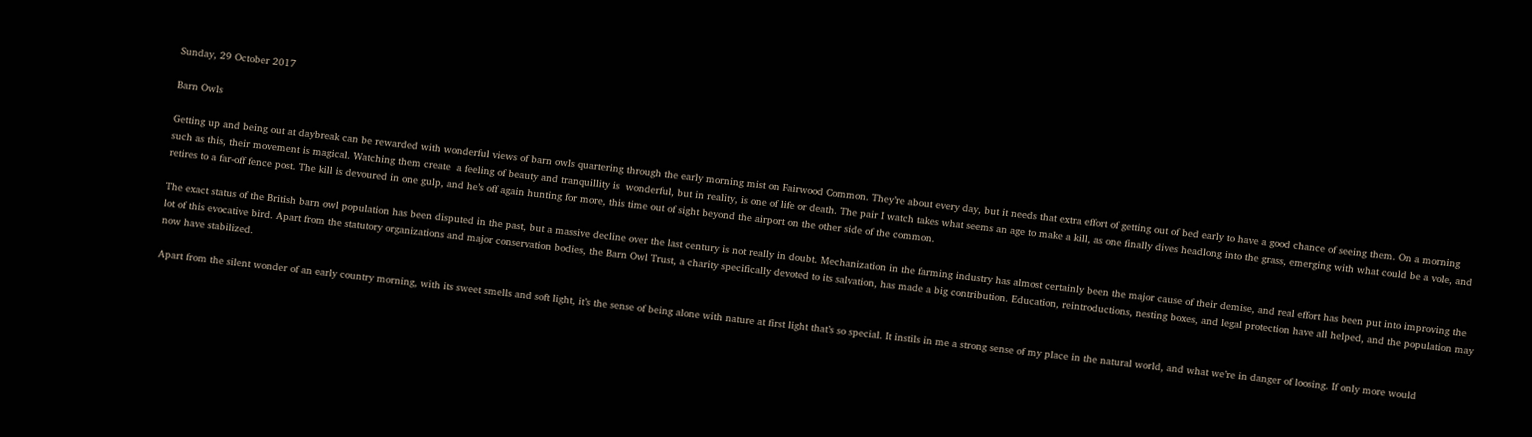Sunday, 29 October 2017

Barn Owls

Getting up and being out at daybreak can be rewarded with wonderful views of barn owls quartering through the early morning mist on Fairwood Common. They’re about every day, but it needs that extra effort of getting out of bed early to have a good chance of seeing them. On a morning such as this, their movement is magical. Watching them create  a feeling of beauty and tranquillity is  wonderful, but in reality, is one of life or death. The pair I watch takes what seems an age to make a kill, as one finally dives headlong into the grass, emerging with what could be a vole, and retires to a far-off fence post. The kill is devoured in one gulp, and he’s off again hunting for more, this time out of sight beyond the airport on the other side of the common.

The exact status of the British barn owl population has been disputed in the past, but a massive decline over the last century is not really in doubt. Mechanization in the farming industry has almost certainly been the major cause of their demise, and real effort has been put into improving the lot of this evocative bird. Apart from the statutory organizations and major conservation bodies, the Barn Owl Trust, a charity specifically devoted to its salvation, has made a big contribution. Education, reintroductions, nesting boxes, and legal protection have all helped, and the population may now have stabilized.

Apart from the silent wonder of an early country morning, with its sweet smells and soft light, it’s the sense of being alone with nature at first light that’s so special. It instils in me a strong sense of my place in the natural world, and what we’re in danger of loosing. If only more would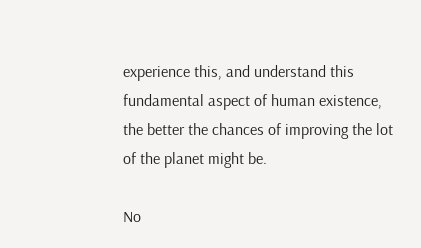experience this, and understand this fundamental aspect of human existence, the better the chances of improving the lot of the planet might be.

No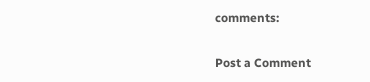comments:

Post a Comment